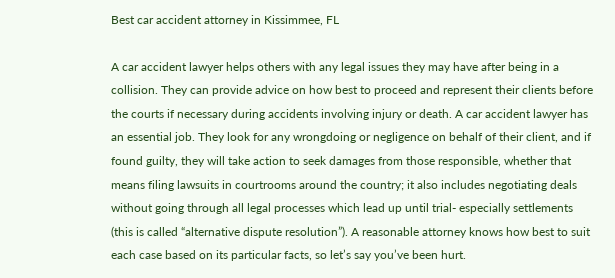Best car accident attorney in Kissimmee, FL

A car accident lawyer helps others with any legal issues they may have after being in a collision. They can provide advice on how best to proceed and represent their clients before the courts if necessary during accidents involving injury or death. A car accident lawyer has an essential job. They look for any wrongdoing or negligence on behalf of their client, and if found guilty, they will take action to seek damages from those responsible, whether that means filing lawsuits in courtrooms around the country; it also includes negotiating deals without going through all legal processes which lead up until trial- especially settlements (this is called “alternative dispute resolution”). A reasonable attorney knows how best to suit each case based on its particular facts, so let’s say you’ve been hurt.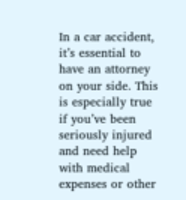In a car accident, it’s essential to have an attorney on your side. This is especially true if you’ve been seriously injured and need help with medical expenses or other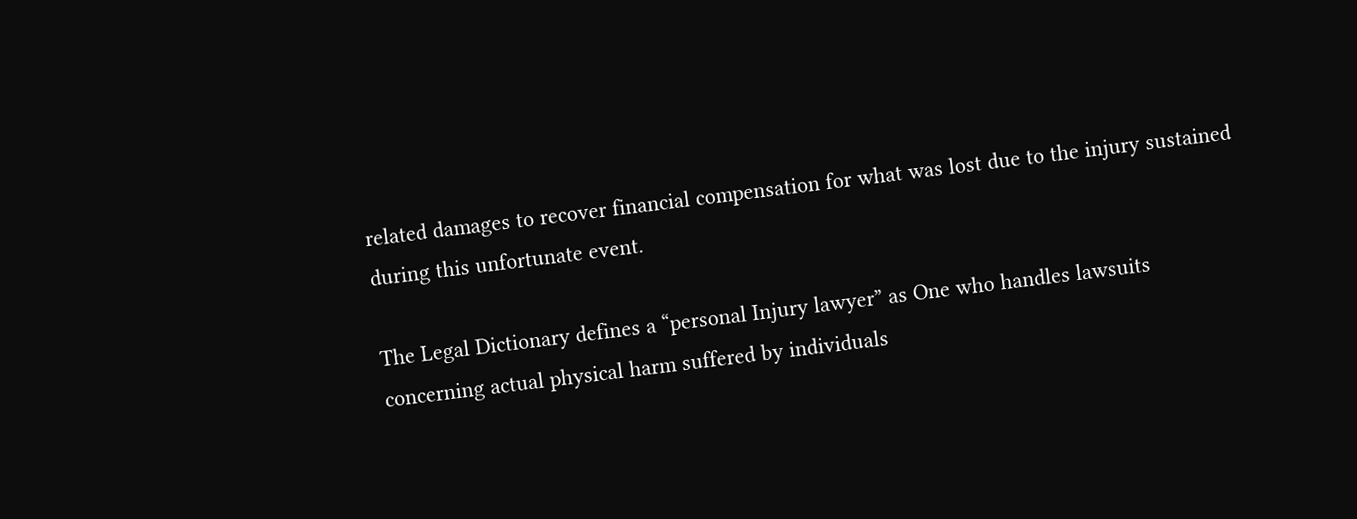related damages to recover financial compensation for what was lost due to the injury sustained during this unfortunate event.

The Legal Dictionary defines a “personal Injury lawyer” as One who handles lawsuits concerning actual physical harm suffered by individuals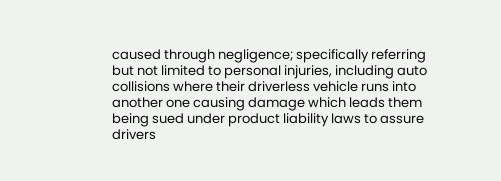caused through negligence; specifically referring but not limited to personal injuries, including auto collisions where their driverless vehicle runs into another one causing damage which leads them being sued under product liability laws to assure drivers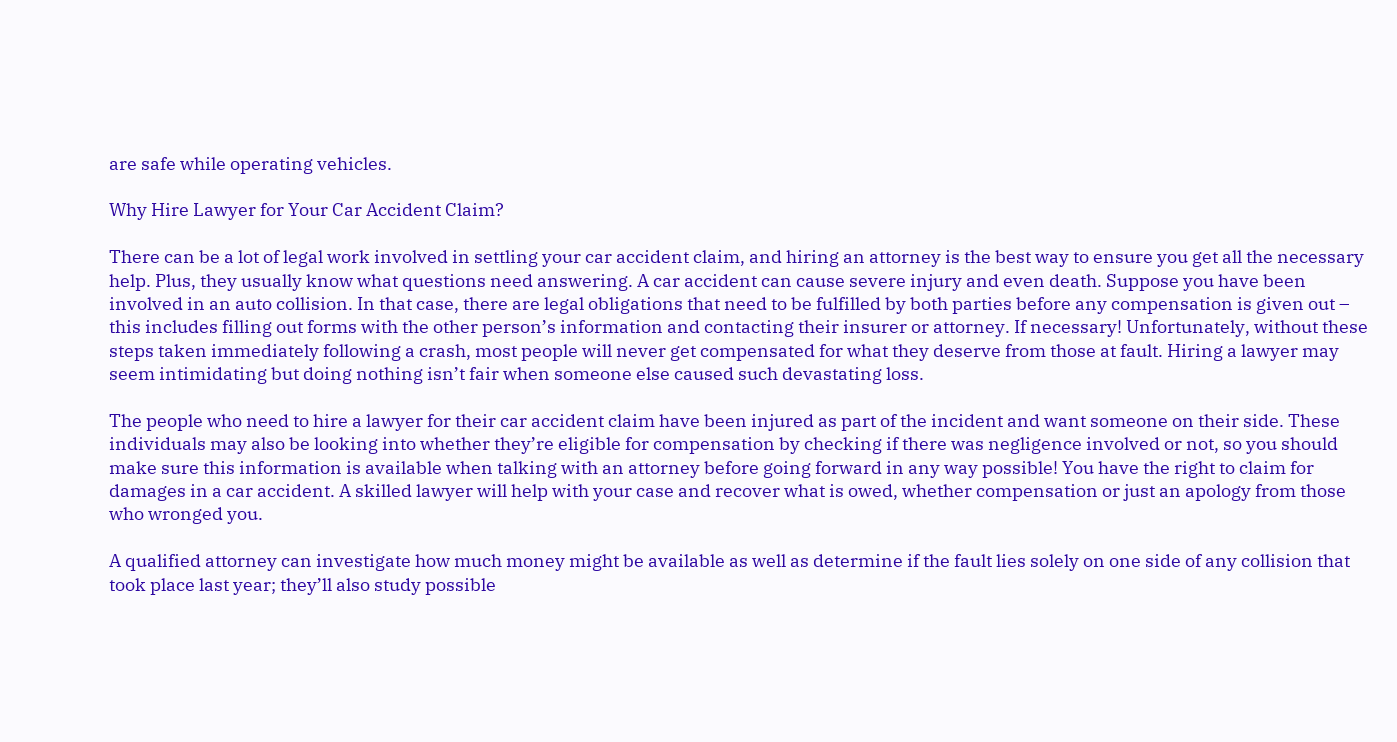are safe while operating vehicles.

Why Hire Lawyer for Your Car Accident Claim?

There can be a lot of legal work involved in settling your car accident claim, and hiring an attorney is the best way to ensure you get all the necessary help. Plus, they usually know what questions need answering. A car accident can cause severe injury and even death. Suppose you have been involved in an auto collision. In that case, there are legal obligations that need to be fulfilled by both parties before any compensation is given out – this includes filling out forms with the other person’s information and contacting their insurer or attorney. If necessary! Unfortunately, without these steps taken immediately following a crash, most people will never get compensated for what they deserve from those at fault. Hiring a lawyer may seem intimidating but doing nothing isn’t fair when someone else caused such devastating loss.

The people who need to hire a lawyer for their car accident claim have been injured as part of the incident and want someone on their side. These individuals may also be looking into whether they’re eligible for compensation by checking if there was negligence involved or not, so you should make sure this information is available when talking with an attorney before going forward in any way possible! You have the right to claim for damages in a car accident. A skilled lawyer will help with your case and recover what is owed, whether compensation or just an apology from those who wronged you.

A qualified attorney can investigate how much money might be available as well as determine if the fault lies solely on one side of any collision that took place last year; they’ll also study possible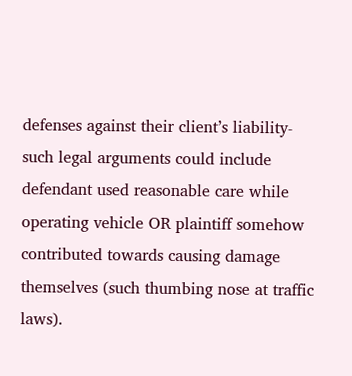defenses against their client’s liability- such legal arguments could include defendant used reasonable care while operating vehicle OR plaintiff somehow contributed towards causing damage themselves (such thumbing nose at traffic laws).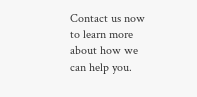Contact us now to learn more about how we can help you.